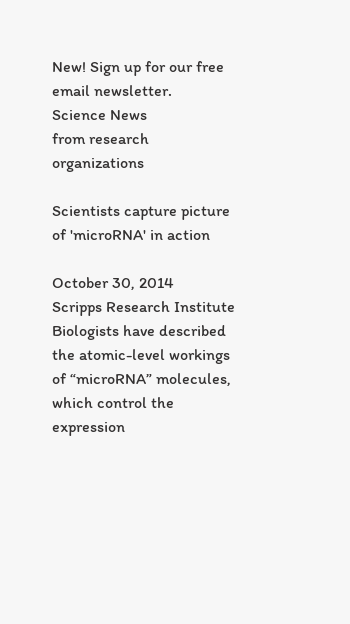New! Sign up for our free email newsletter.
Science News
from research organizations

Scientists capture picture of 'microRNA' in action

October 30, 2014
Scripps Research Institute
Biologists have described the atomic-level workings of “microRNA” molecules, which control the expression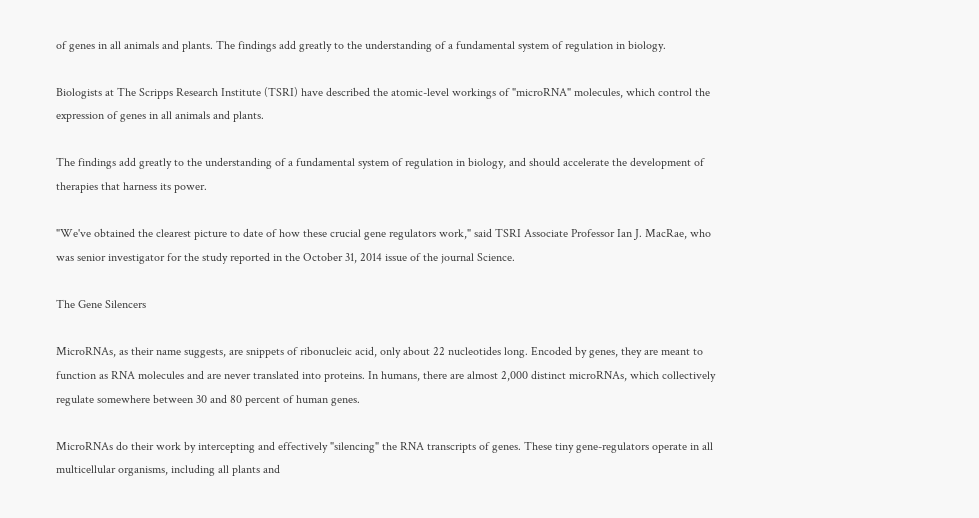of genes in all animals and plants. The findings add greatly to the understanding of a fundamental system of regulation in biology.

Biologists at The Scripps Research Institute (TSRI) have described the atomic-level workings of "microRNA" molecules, which control the expression of genes in all animals and plants.

The findings add greatly to the understanding of a fundamental system of regulation in biology, and should accelerate the development of therapies that harness its power.

"We've obtained the clearest picture to date of how these crucial gene regulators work," said TSRI Associate Professor Ian J. MacRae, who was senior investigator for the study reported in the October 31, 2014 issue of the journal Science.

The Gene Silencers

MicroRNAs, as their name suggests, are snippets of ribonucleic acid, only about 22 nucleotides long. Encoded by genes, they are meant to function as RNA molecules and are never translated into proteins. In humans, there are almost 2,000 distinct microRNAs, which collectively regulate somewhere between 30 and 80 percent of human genes.

MicroRNAs do their work by intercepting and effectively "silencing" the RNA transcripts of genes. These tiny gene-regulators operate in all multicellular organisms, including all plants and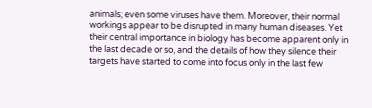animals; even some viruses have them. Moreover, their normal workings appear to be disrupted in many human diseases. Yet their central importance in biology has become apparent only in the last decade or so, and the details of how they silence their targets have started to come into focus only in the last few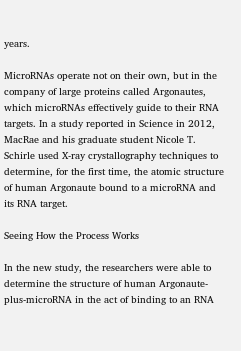years.

MicroRNAs operate not on their own, but in the company of large proteins called Argonautes, which microRNAs effectively guide to their RNA targets. In a study reported in Science in 2012, MacRae and his graduate student Nicole T. Schirle used X-ray crystallography techniques to determine, for the first time, the atomic structure of human Argonaute bound to a microRNA and its RNA target.

Seeing How the Process Works

In the new study, the researchers were able to determine the structure of human Argonaute-plus-microRNA in the act of binding to an RNA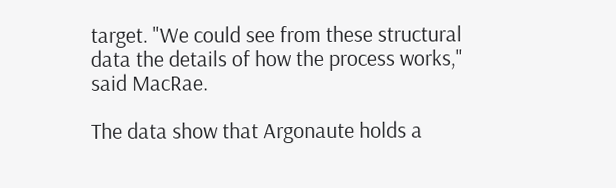target. "We could see from these structural data the details of how the process works," said MacRae.

The data show that Argonaute holds a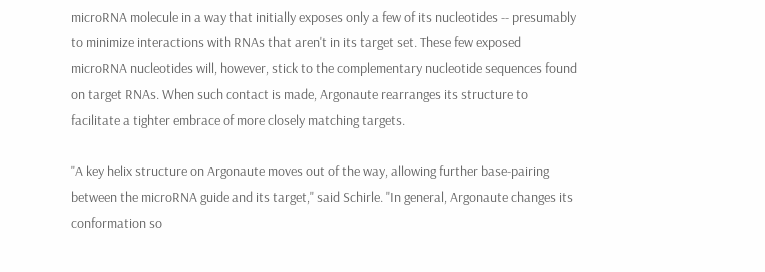microRNA molecule in a way that initially exposes only a few of its nucleotides -- presumably to minimize interactions with RNAs that aren't in its target set. These few exposed microRNA nucleotides will, however, stick to the complementary nucleotide sequences found on target RNAs. When such contact is made, Argonaute rearranges its structure to facilitate a tighter embrace of more closely matching targets.

"A key helix structure on Argonaute moves out of the way, allowing further base-pairing between the microRNA guide and its target," said Schirle. "In general, Argonaute changes its conformation so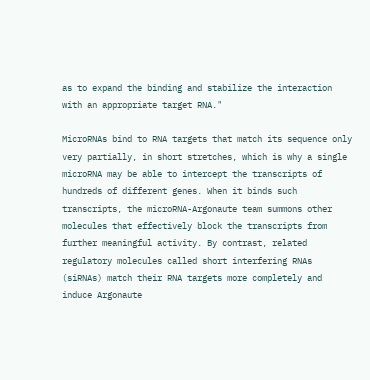as to expand the binding and stabilize the interaction with an appropriate target RNA."

MicroRNAs bind to RNA targets that match its sequence only very partially, in short stretches, which is why a single microRNA may be able to intercept the transcripts of hundreds of different genes. When it binds such transcripts, the microRNA-Argonaute team summons other molecules that effectively block the transcripts from further meaningful activity. By contrast, related regulatory molecules called short interfering RNAs (siRNAs) match their RNA targets more completely and induce Argonaute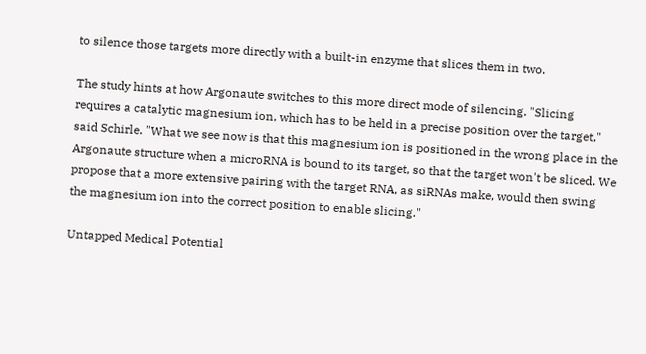to silence those targets more directly with a built-in enzyme that slices them in two.

The study hints at how Argonaute switches to this more direct mode of silencing. "Slicing requires a catalytic magnesium ion, which has to be held in a precise position over the target," said Schirle. "What we see now is that this magnesium ion is positioned in the wrong place in the Argonaute structure when a microRNA is bound to its target, so that the target won't be sliced. We propose that a more extensive pairing with the target RNA, as siRNAs make, would then swing the magnesium ion into the correct position to enable slicing."

Untapped Medical Potential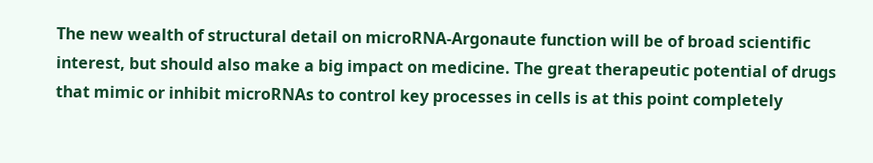The new wealth of structural detail on microRNA-Argonaute function will be of broad scientific interest, but should also make a big impact on medicine. The great therapeutic potential of drugs that mimic or inhibit microRNAs to control key processes in cells is at this point completely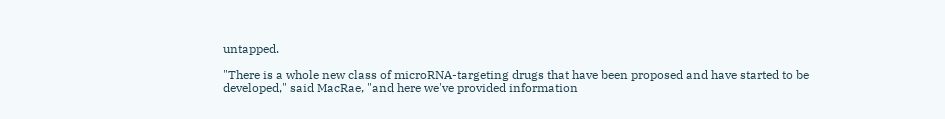untapped.

"There is a whole new class of microRNA-targeting drugs that have been proposed and have started to be developed," said MacRae, "and here we've provided information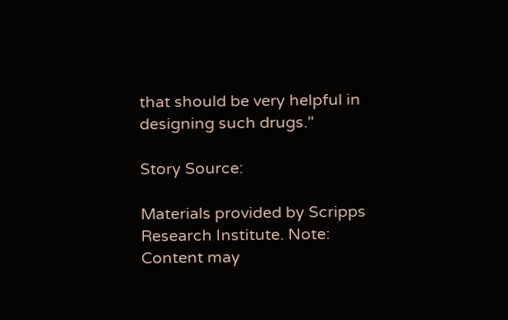that should be very helpful in designing such drugs."

Story Source:

Materials provided by Scripps Research Institute. Note: Content may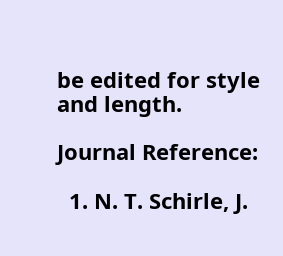be edited for style and length.

Journal Reference:

  1. N. T. Schirle, J.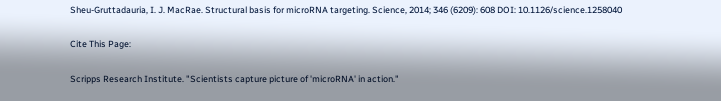Sheu-Gruttadauria, I. J. MacRae. Structural basis for microRNA targeting. Science, 2014; 346 (6209): 608 DOI: 10.1126/science.1258040

Cite This Page:

Scripps Research Institute. "Scientists capture picture of 'microRNA' in action."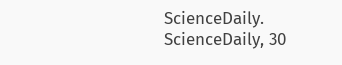ScienceDaily. ScienceDaily, 30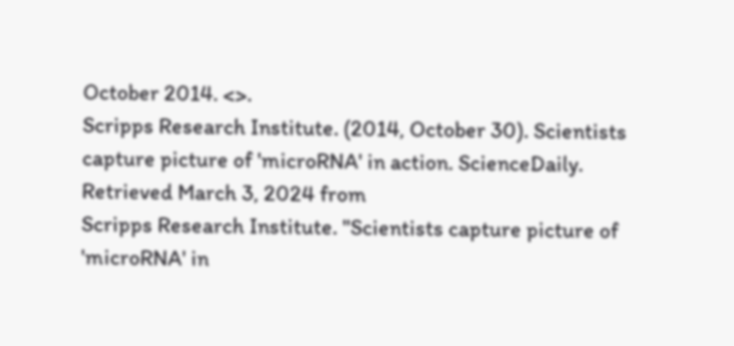October 2014. <>.
Scripps Research Institute. (2014, October 30). Scientists capture picture of 'microRNA' in action. ScienceDaily. Retrieved March 3, 2024 from
Scripps Research Institute. "Scientists capture picture of 'microRNA' in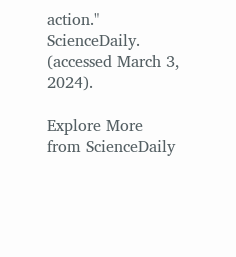action." ScienceDaily. (accessed March 3, 2024).

Explore More
from ScienceDaily